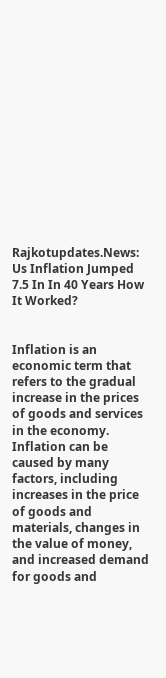Rajkotupdates.News: Us Inflation Jumped 7.5 In In 40 Years How It Worked?


Inflation is an economic term that refers to the gradual increase in the prices of goods and services in the economy. Inflation can be caused by many factors, including increases in the price of goods and materials, changes in the value of money, and increased demand for goods and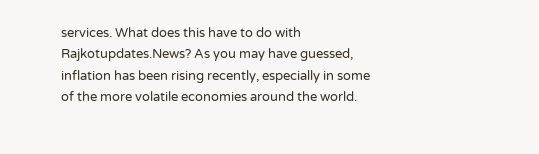services. What does this have to do with Rajkotupdates.News? As you may have guessed, inflation has been rising recently, especially in some of the more volatile economies around the world.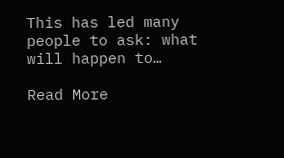This has led many people to ask: what will happen to…

Read More